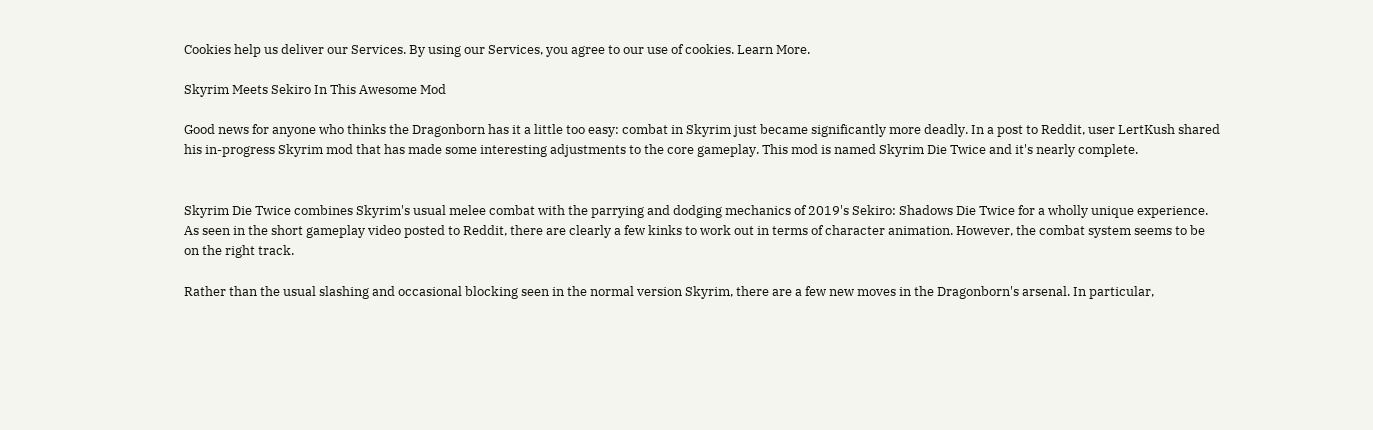Cookies help us deliver our Services. By using our Services, you agree to our use of cookies. Learn More.

Skyrim Meets Sekiro In This Awesome Mod

Good news for anyone who thinks the Dragonborn has it a little too easy: combat in Skyrim just became significantly more deadly. In a post to Reddit, user LertKush shared his in-progress Skyrim mod that has made some interesting adjustments to the core gameplay. This mod is named Skyrim Die Twice and it's nearly complete.


Skyrim Die Twice combines Skyrim's usual melee combat with the parrying and dodging mechanics of 2019's Sekiro: Shadows Die Twice for a wholly unique experience. As seen in the short gameplay video posted to Reddit, there are clearly a few kinks to work out in terms of character animation. However, the combat system seems to be on the right track.

Rather than the usual slashing and occasional blocking seen in the normal version Skyrim, there are a few new moves in the Dragonborn's arsenal. In particular,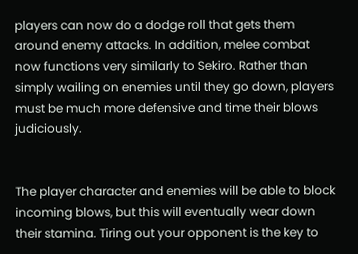players can now do a dodge roll that gets them around enemy attacks. In addition, melee combat now functions very similarly to Sekiro. Rather than simply wailing on enemies until they go down, players must be much more defensive and time their blows judiciously.


The player character and enemies will be able to block incoming blows, but this will eventually wear down their stamina. Tiring out your opponent is the key to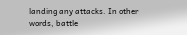landing any attacks. In other words, battle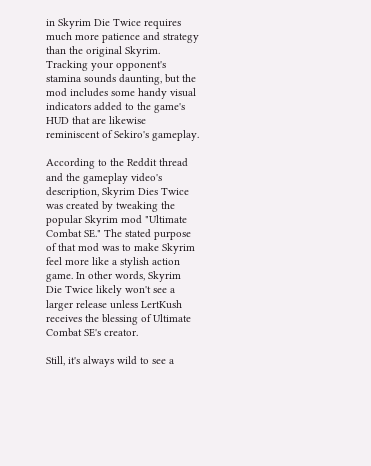in Skyrim Die Twice requires much more patience and strategy than the original Skyrim. Tracking your opponent's stamina sounds daunting, but the mod includes some handy visual indicators added to the game's HUD that are likewise reminiscent of Sekiro's gameplay.

According to the Reddit thread and the gameplay video's description, Skyrim Dies Twice was created by tweaking the popular Skyrim mod "Ultimate Combat SE." The stated purpose of that mod was to make Skyrim feel more like a stylish action game. In other words, Skyrim Die Twice likely won't see a larger release unless LertKush receives the blessing of Ultimate Combat SE's creator.

Still, it's always wild to see a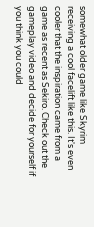somewhat older game like Skyrim receiving a cool facelift like this. It's even cooler that the inspiration came from a game as recent as Sekiro. Check out the gameplay video and decide for yourself if you think you could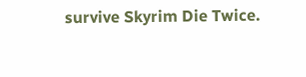survive Skyrim Die Twice.